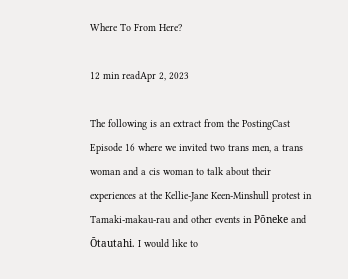Where To From Here?

12 min readApr 2, 2023

The following is an extract from the PostingCast Episode 16 where we invited two trans men, a trans woman and a cis woman to talk about their experiences at the Kellie-Jane Keen-Minshull protest in Tamaki-makau-rau and other events in Pōneke and Ōtautahi. I would like to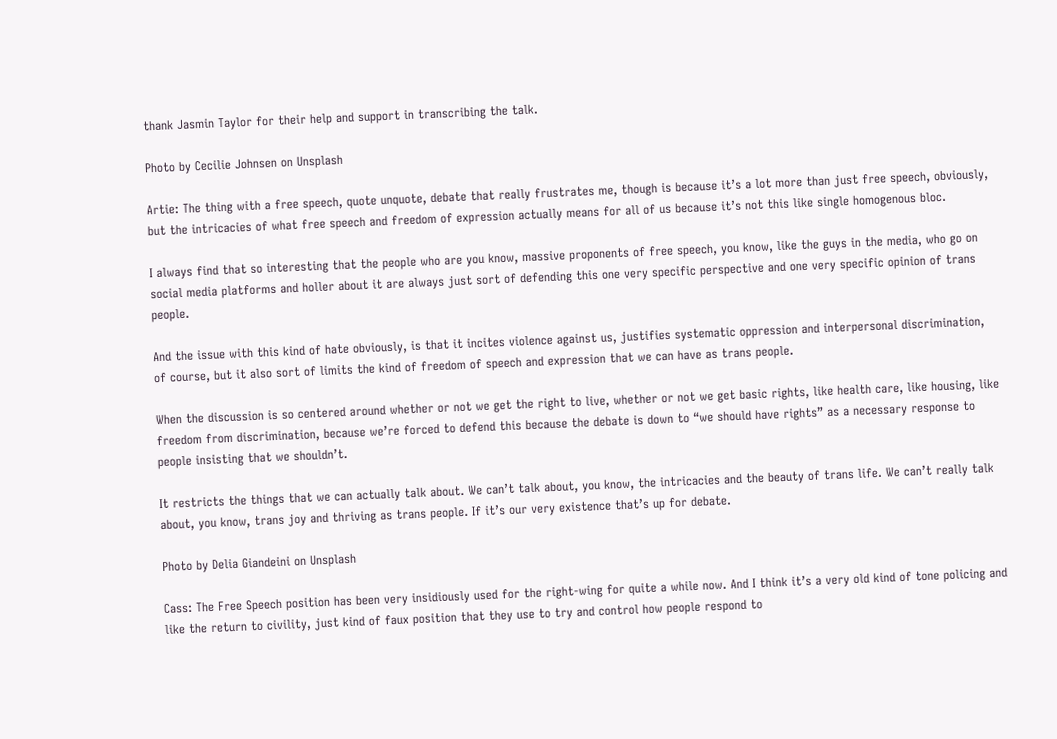thank Jasmin Taylor for their help and support in transcribing the talk.

Photo by Cecilie Johnsen on Unsplash

Artie: The thing with a free speech, quote unquote, debate that really frustrates me, though is because it’s a lot more than just free speech, obviously, but the intricacies of what free speech and freedom of expression actually means for all of us because it’s not this like single homogenous bloc.

I always find that so interesting that the people who are you know, massive proponents of free speech, you know, like the guys in the media, who go on social media platforms and holler about it are always just sort of defending this one very specific perspective and one very specific opinion of trans people.

And the issue with this kind of hate obviously, is that it incites violence against us, justifies systematic oppression and interpersonal discrimination, of course, but it also sort of limits the kind of freedom of speech and expression that we can have as trans people.

When the discussion is so centered around whether or not we get the right to live, whether or not we get basic rights, like health care, like housing, like freedom from discrimination, because we’re forced to defend this because the debate is down to “we should have rights” as a necessary response to people insisting that we shouldn’t.

It restricts the things that we can actually talk about. We can’t talk about, you know, the intricacies and the beauty of trans life. We can’t really talk about, you know, trans joy and thriving as trans people. If it’s our very existence that’s up for debate.

Photo by Delia Giandeini on Unsplash

Cass: The Free Speech position has been very insidiously used for the right-wing for quite a while now. And I think it’s a very old kind of tone policing and like the return to civility, just kind of faux position that they use to try and control how people respond to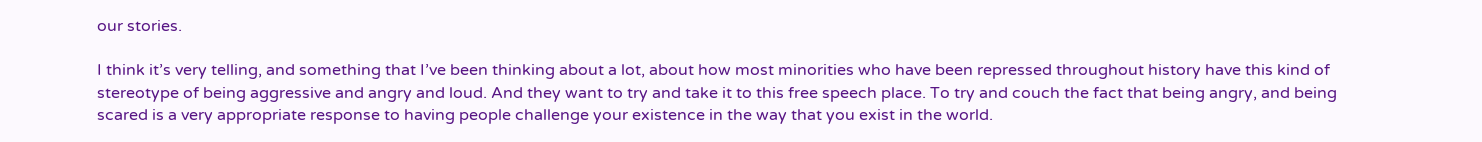our stories.

I think it’s very telling, and something that I’ve been thinking about a lot, about how most minorities who have been repressed throughout history have this kind of stereotype of being aggressive and angry and loud. And they want to try and take it to this free speech place. To try and couch the fact that being angry, and being scared is a very appropriate response to having people challenge your existence in the way that you exist in the world.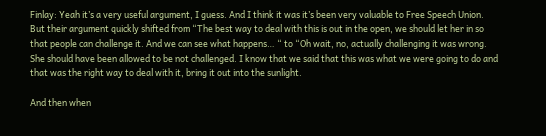Finlay: Yeah it’s a very useful argument, I guess. And I think it was it’s been very valuable to Free Speech Union. But their argument quickly shifted from “The best way to deal with this is out in the open, we should let her in so that people can challenge it. And we can see what happens… “ to “Oh wait, no, actually challenging it was wrong. She should have been allowed to be not challenged. I know that we said that this was what we were going to do and that was the right way to deal with it, bring it out into the sunlight.

And then when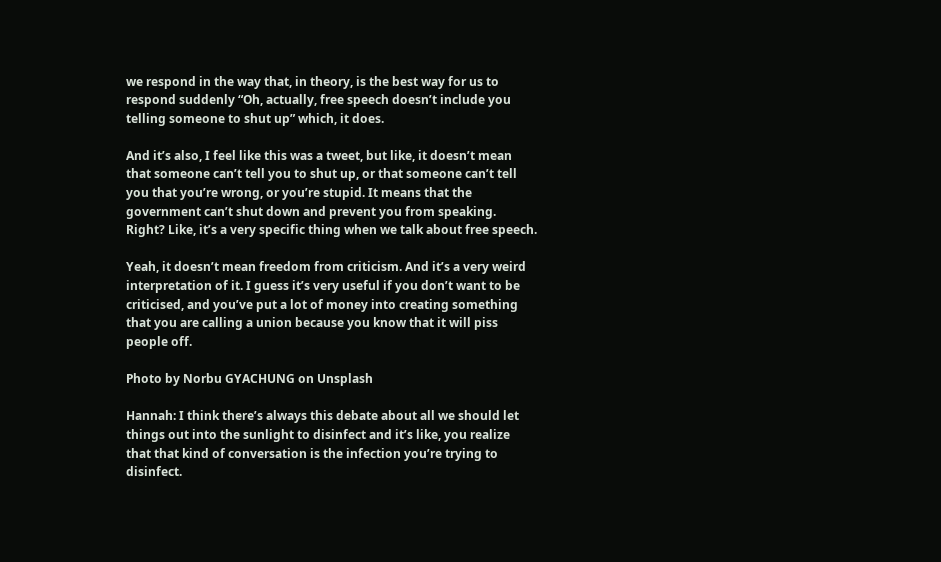we respond in the way that, in theory, is the best way for us to respond suddenly “Oh, actually, free speech doesn’t include you telling someone to shut up” which, it does.

And it’s also, I feel like this was a tweet, but like, it doesn’t mean that someone can’t tell you to shut up, or that someone can’t tell you that you’re wrong, or you’re stupid. It means that the government can’t shut down and prevent you from speaking. Right? Like, it’s a very specific thing when we talk about free speech.

Yeah, it doesn’t mean freedom from criticism. And it’s a very weird interpretation of it. I guess it’s very useful if you don’t want to be criticised, and you’ve put a lot of money into creating something that you are calling a union because you know that it will piss people off.

Photo by Norbu GYACHUNG on Unsplash

Hannah: I think there’s always this debate about all we should let things out into the sunlight to disinfect and it’s like, you realize that that kind of conversation is the infection you’re trying to disinfect.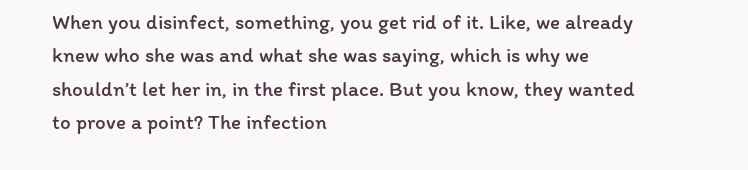When you disinfect, something, you get rid of it. Like, we already knew who she was and what she was saying, which is why we shouldn’t let her in, in the first place. But you know, they wanted to prove a point? The infection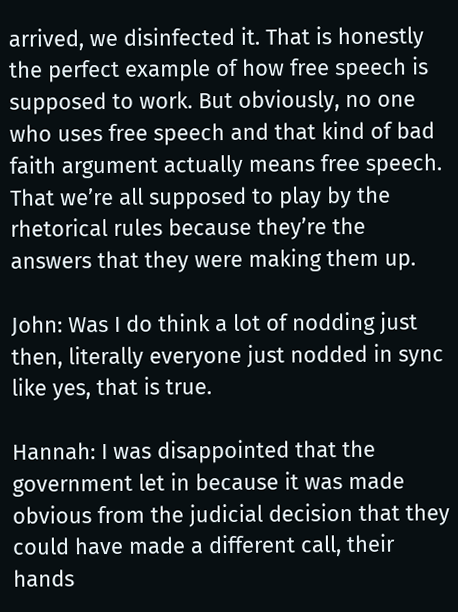arrived, we disinfected it. That is honestly the perfect example of how free speech is supposed to work. But obviously, no one who uses free speech and that kind of bad faith argument actually means free speech. That we’re all supposed to play by the rhetorical rules because they’re the answers that they were making them up.

John: Was I do think a lot of nodding just then, literally everyone just nodded in sync like yes, that is true.

Hannah: I was disappointed that the government let in because it was made obvious from the judicial decision that they could have made a different call, their hands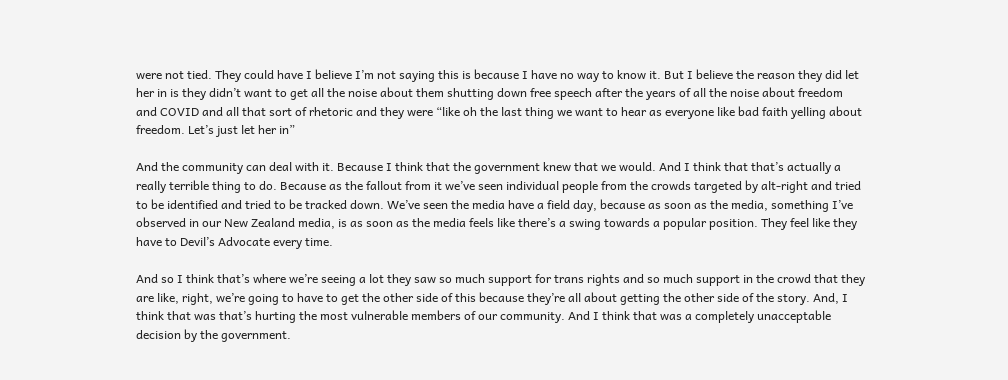were not tied. They could have I believe I’m not saying this is because I have no way to know it. But I believe the reason they did let her in is they didn’t want to get all the noise about them shutting down free speech after the years of all the noise about freedom and COVID and all that sort of rhetoric and they were “like oh the last thing we want to hear as everyone like bad faith yelling about freedom. Let’s just let her in”

And the community can deal with it. Because I think that the government knew that we would. And I think that that’s actually a really terrible thing to do. Because as the fallout from it we’ve seen individual people from the crowds targeted by alt-right and tried to be identified and tried to be tracked down. We’ve seen the media have a field day, because as soon as the media, something I’ve observed in our New Zealand media, is as soon as the media feels like there’s a swing towards a popular position. They feel like they have to Devil’s Advocate every time.

And so I think that’s where we’re seeing a lot they saw so much support for trans rights and so much support in the crowd that they are like, right, we’re going to have to get the other side of this because they’re all about getting the other side of the story. And, I think that was that’s hurting the most vulnerable members of our community. And I think that was a completely unacceptable decision by the government.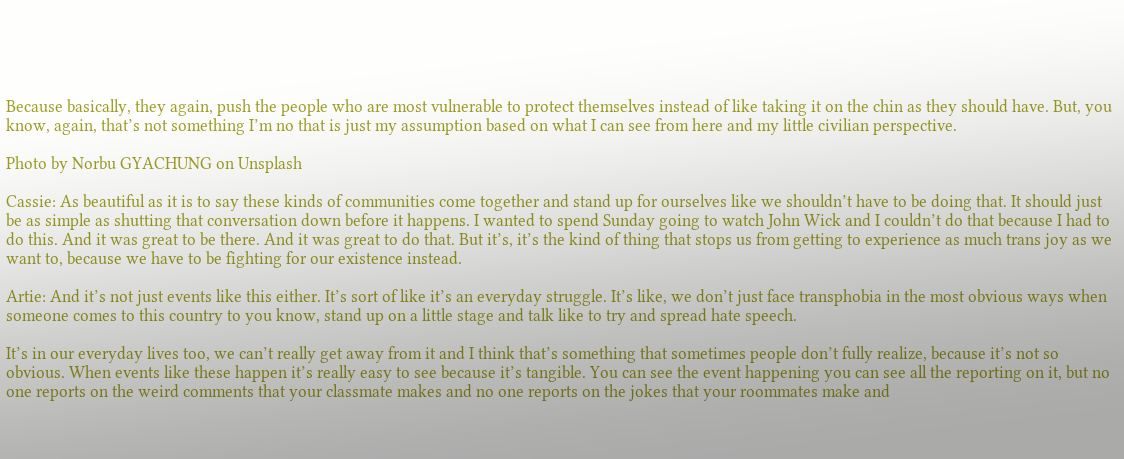Because basically, they again, push the people who are most vulnerable to protect themselves instead of like taking it on the chin as they should have. But, you know, again, that’s not something I’m no that is just my assumption based on what I can see from here and my little civilian perspective.

Photo by Norbu GYACHUNG on Unsplash

Cassie: As beautiful as it is to say these kinds of communities come together and stand up for ourselves like we shouldn’t have to be doing that. It should just be as simple as shutting that conversation down before it happens. I wanted to spend Sunday going to watch John Wick and I couldn’t do that because I had to do this. And it was great to be there. And it was great to do that. But it’s, it’s the kind of thing that stops us from getting to experience as much trans joy as we want to, because we have to be fighting for our existence instead.

Artie: And it’s not just events like this either. It’s sort of like it’s an everyday struggle. It’s like, we don’t just face transphobia in the most obvious ways when someone comes to this country to you know, stand up on a little stage and talk like to try and spread hate speech.

It’s in our everyday lives too, we can’t really get away from it and I think that’s something that sometimes people don’t fully realize, because it’s not so obvious. When events like these happen it’s really easy to see because it’s tangible. You can see the event happening you can see all the reporting on it, but no one reports on the weird comments that your classmate makes and no one reports on the jokes that your roommates make and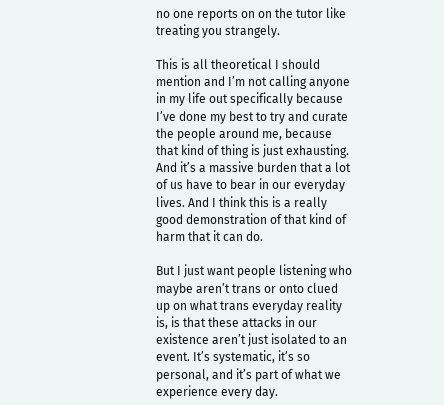no one reports on on the tutor like treating you strangely.

This is all theoretical I should mention and I’m not calling anyone in my life out specifically because I’ve done my best to try and curate the people around me, because that kind of thing is just exhausting. And it’s a massive burden that a lot of us have to bear in our everyday lives. And I think this is a really good demonstration of that kind of harm that it can do.

But I just want people listening who maybe aren’t trans or onto clued up on what trans everyday reality is, is that these attacks in our existence aren’t just isolated to an event. It’s systematic, it’s so personal, and it’s part of what we experience every day.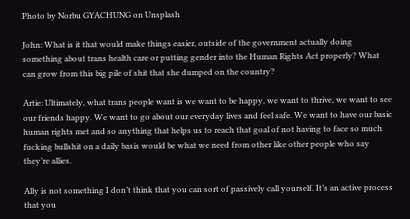Photo by Norbu GYACHUNG on Unsplash

John: What is it that would make things easier, outside of the government actually doing something about trans health care or putting gender into the Human Rights Act properly? What can grow from this big pile of shit that she dumped on the country?

Artie: Ultimately, what trans people want is we want to be happy, we want to thrive, we want to see our friends happy. We want to go about our everyday lives and feel safe. We want to have our basic human rights met and so anything that helps us to reach that goal of not having to face so much fucking bullshit on a daily basis would be what we need from other like other people who say they’re allies.

Ally is not something I don’t think that you can sort of passively call yourself. It’s an active process that you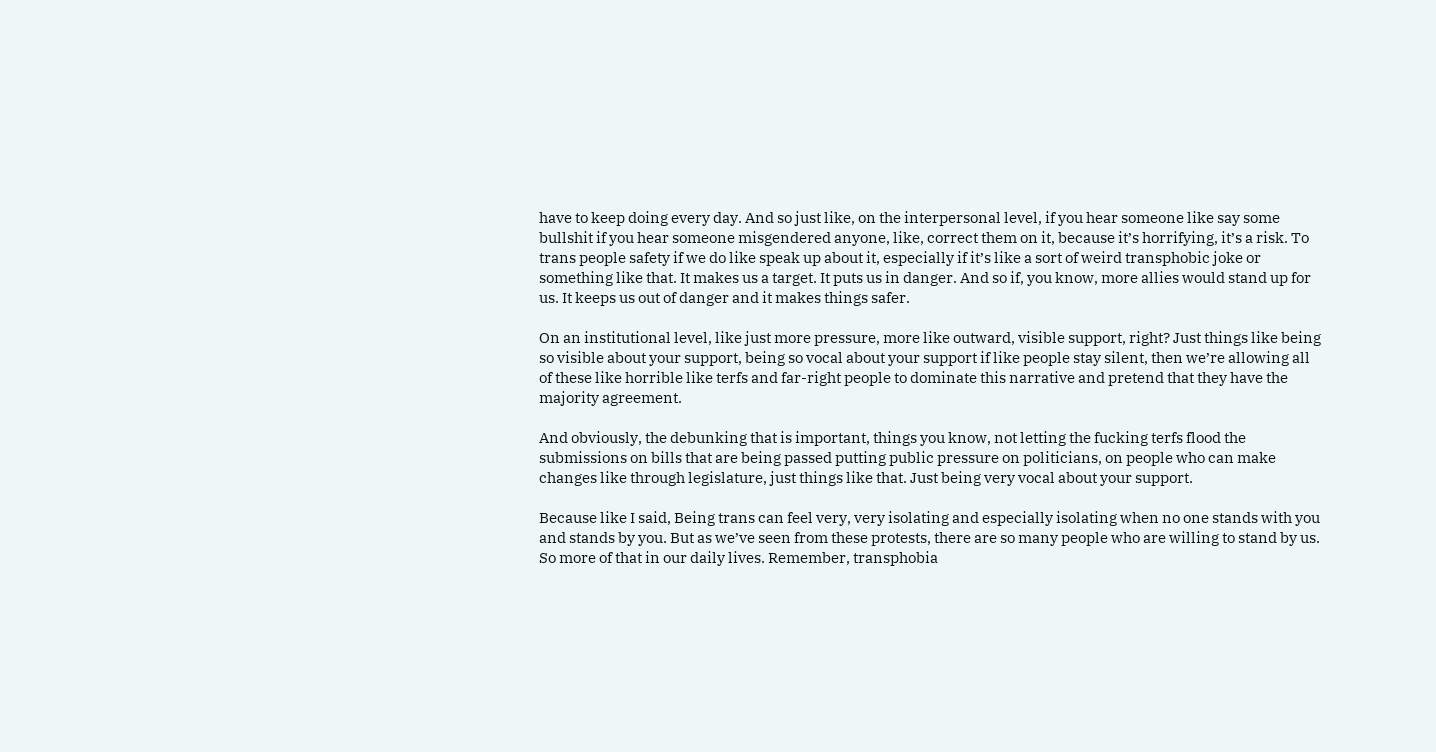have to keep doing every day. And so just like, on the interpersonal level, if you hear someone like say some bullshit if you hear someone misgendered anyone, like, correct them on it, because it’s horrifying, it’s a risk. To trans people safety if we do like speak up about it, especially if it’s like a sort of weird transphobic joke or something like that. It makes us a target. It puts us in danger. And so if, you know, more allies would stand up for us. It keeps us out of danger and it makes things safer.

On an institutional level, like just more pressure, more like outward, visible support, right? Just things like being so visible about your support, being so vocal about your support if like people stay silent, then we’re allowing all of these like horrible like terfs and far-right people to dominate this narrative and pretend that they have the majority agreement.

And obviously, the debunking that is important, things you know, not letting the fucking terfs flood the submissions on bills that are being passed putting public pressure on politicians, on people who can make changes like through legislature, just things like that. Just being very vocal about your support.

Because like I said, Being trans can feel very, very isolating and especially isolating when no one stands with you and stands by you. But as we’ve seen from these protests, there are so many people who are willing to stand by us. So more of that in our daily lives. Remember, transphobia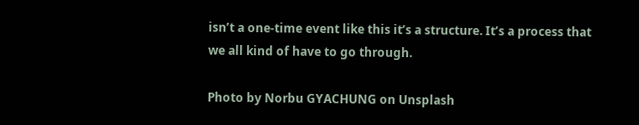isn’t a one-time event like this it’s a structure. It’s a process that we all kind of have to go through.

Photo by Norbu GYACHUNG on Unsplash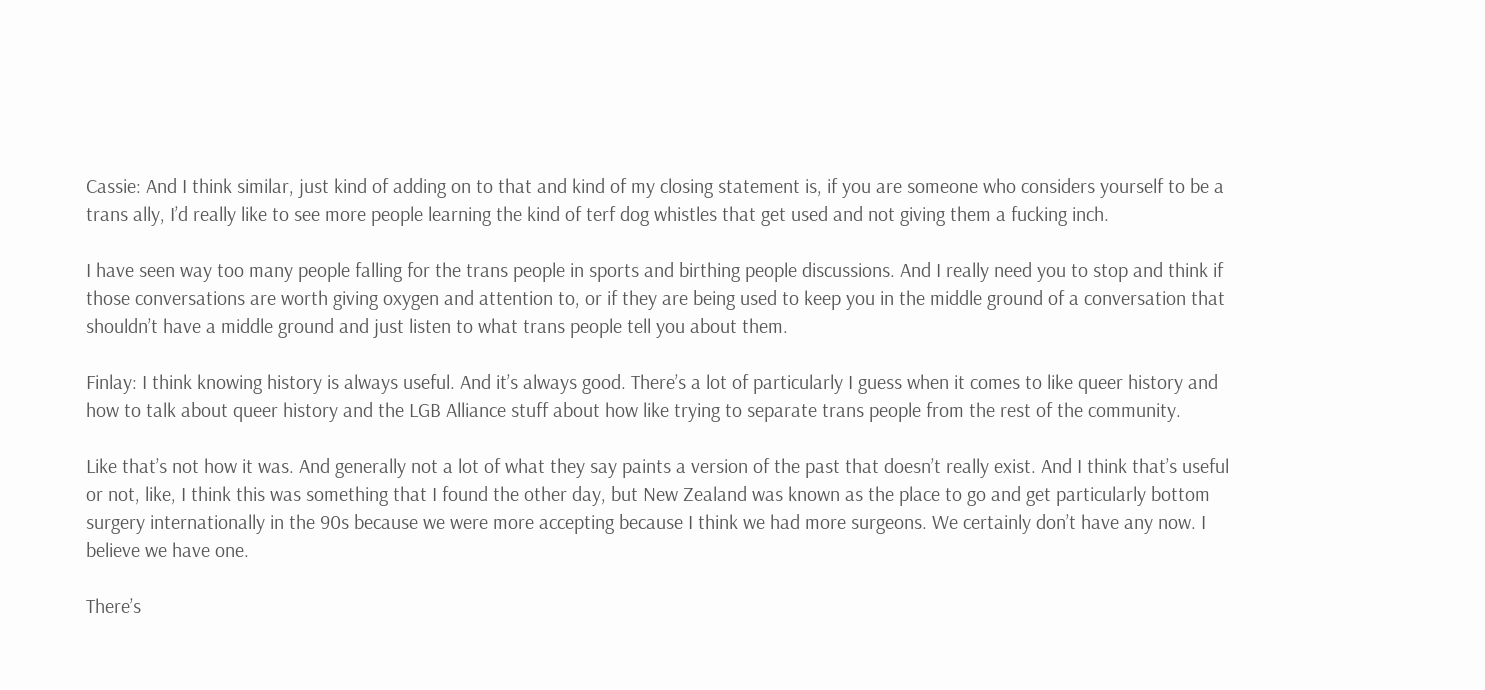Cassie: And I think similar, just kind of adding on to that and kind of my closing statement is, if you are someone who considers yourself to be a trans ally, I’d really like to see more people learning the kind of terf dog whistles that get used and not giving them a fucking inch.

I have seen way too many people falling for the trans people in sports and birthing people discussions. And I really need you to stop and think if those conversations are worth giving oxygen and attention to, or if they are being used to keep you in the middle ground of a conversation that shouldn’t have a middle ground and just listen to what trans people tell you about them.

Finlay: I think knowing history is always useful. And it’s always good. There’s a lot of particularly I guess when it comes to like queer history and how to talk about queer history and the LGB Alliance stuff about how like trying to separate trans people from the rest of the community.

Like that’s not how it was. And generally not a lot of what they say paints a version of the past that doesn’t really exist. And I think that’s useful or not, like, I think this was something that I found the other day, but New Zealand was known as the place to go and get particularly bottom surgery internationally in the 90s because we were more accepting because I think we had more surgeons. We certainly don’t have any now. I believe we have one.

There’s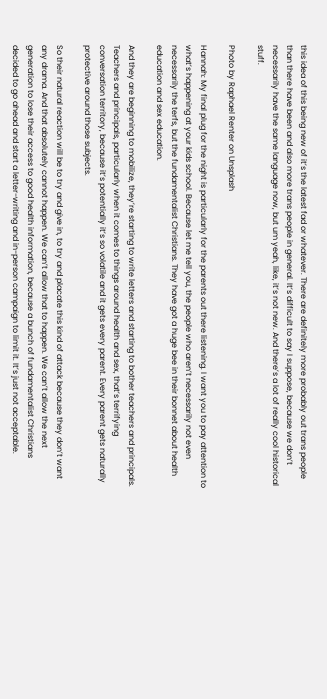this idea of this being new of it’s the latest fad or whatever. There are definitely more probably out trans people than there have been and also more trans people in general. It’s difficult to say I suppose, because we don’t necessarily have the same language now, but um yeah, like, it’s not new. And there’s a lot of really cool historical stuff.

Photo by Raphael Renter on Unsplash

Hannah: My final plug for the night is particularly for the parents out there listening. I want you to pay attention to what’s happening at your kids school. Because let me tell you, the people who aren’t necessarily not even necessarily the terfs, but the fundamentalist Christians. They have got a huge bee in their bonnet about health education and sex education.

And they are beginning to mobilize, they’re starting to write letters and starting to bother teachers and principals. Teachers and principals, particularly when it comes to things around health and sex, that’s terrifying conversation territory, because it’s potentially it’s so volatile and it gets every parent. Every parent gets naturally protective around those subjects.

So their natural reaction will be to try and give in, to try and placate this kind of attack because they don’t want any drama. And that absolutely cannot happen. We can’t allow that to happen. We can’t allow the next generation to lose their access to good health information, because a bunch of fundamentalist Christians decided to go ahead and start a letter-writing and in-person campaign to limit it. It’s just not acceptable.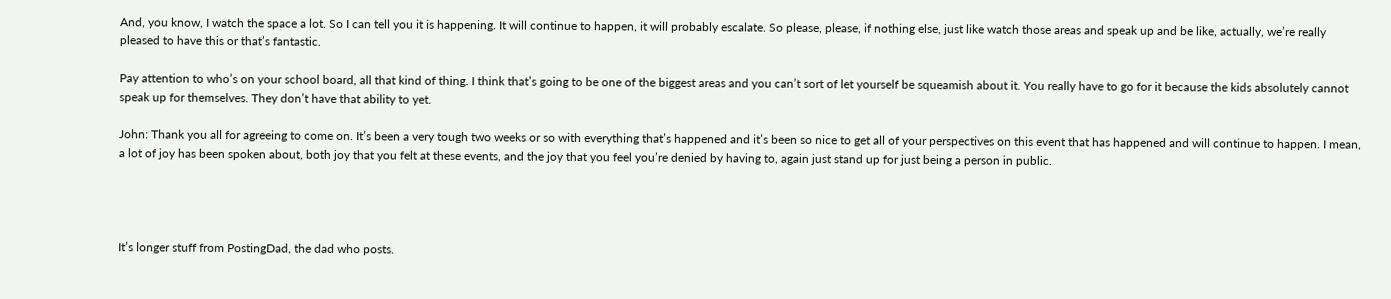And, you know, I watch the space a lot. So I can tell you it is happening. It will continue to happen, it will probably escalate. So please, please, if nothing else, just like watch those areas and speak up and be like, actually, we’re really pleased to have this or that’s fantastic.

Pay attention to who’s on your school board, all that kind of thing. I think that’s going to be one of the biggest areas and you can’t sort of let yourself be squeamish about it. You really have to go for it because the kids absolutely cannot speak up for themselves. They don’t have that ability to yet.

John: Thank you all for agreeing to come on. It’s been a very tough two weeks or so with everything that’s happened and it’s been so nice to get all of your perspectives on this event that has happened and will continue to happen. I mean, a lot of joy has been spoken about, both joy that you felt at these events, and the joy that you feel you’re denied by having to, again just stand up for just being a person in public.




It’s longer stuff from PostingDad, the dad who posts.